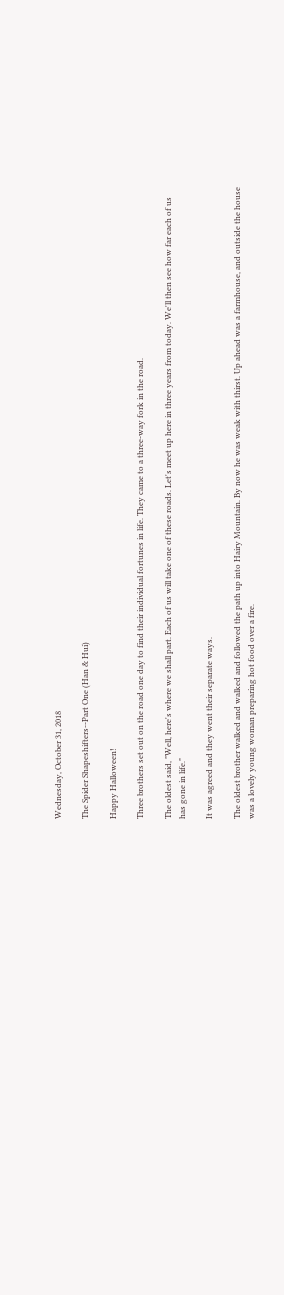Wednesday, October 31, 2018

The Spider Shapeshifters--Part One (Han & Hui)

Happy Halloween!

Three brothers set out on the road one day to find their individual fortunes in life. They came to a three-way fork in the road.

The oldest said, "Well, here's where we shall part. Each of us will take one of these roads. Let's meet up here in three years from today. We'll then see how far each of us has gone in life."

It was agreed and they went their separate ways.

The oldest brother walked and walked and followed the path up into Hairy Mountain. By now he was weak with thirst. Up ahead was a farmhouse, and outside the house was a lovely young woman preparing hot food over a fire.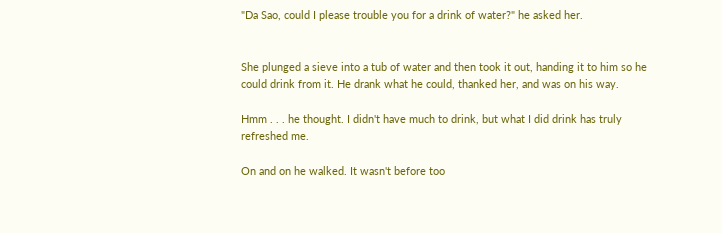"Da Sao, could I please trouble you for a drink of water?" he asked her.


She plunged a sieve into a tub of water and then took it out, handing it to him so he could drink from it. He drank what he could, thanked her, and was on his way.

Hmm . . . he thought. I didn't have much to drink, but what I did drink has truly refreshed me.

On and on he walked. It wasn't before too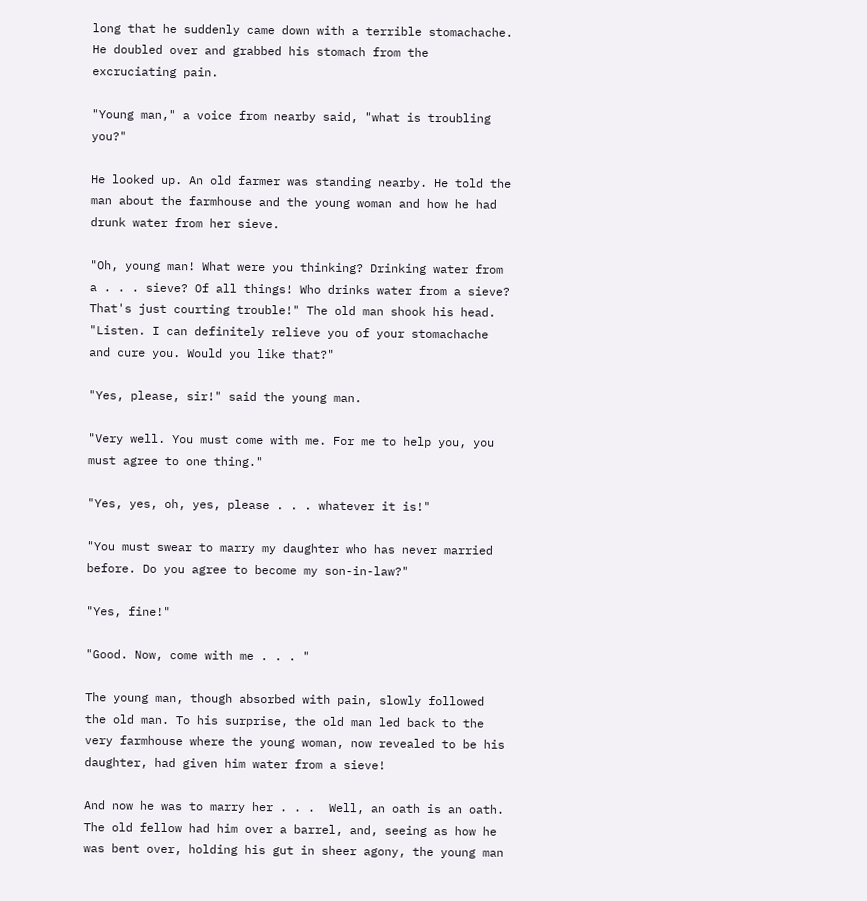long that he suddenly came down with a terrible stomachache. He doubled over and grabbed his stomach from the excruciating pain.

"Young man," a voice from nearby said, "what is troubling you?"

He looked up. An old farmer was standing nearby. He told the man about the farmhouse and the young woman and how he had drunk water from her sieve.

"Oh, young man! What were you thinking? Drinking water from a . . . sieve? Of all things! Who drinks water from a sieve? That's just courting trouble!" The old man shook his head. "Listen. I can definitely relieve you of your stomachache and cure you. Would you like that?"

"Yes, please, sir!" said the young man.

"Very well. You must come with me. For me to help you, you must agree to one thing."

"Yes, yes, oh, yes, please . . . whatever it is!"

"You must swear to marry my daughter who has never married before. Do you agree to become my son-in-law?"

"Yes, fine!"

"Good. Now, come with me . . . "

The young man, though absorbed with pain, slowly followed the old man. To his surprise, the old man led back to the very farmhouse where the young woman, now revealed to be his daughter, had given him water from a sieve!

And now he was to marry her . . .  Well, an oath is an oath. The old fellow had him over a barrel, and, seeing as how he was bent over, holding his gut in sheer agony, the young man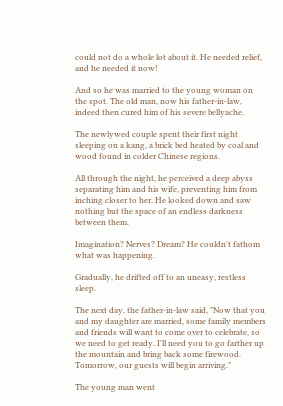could not do a whole lot about it. He needed relief, and he needed it now!

And so he was married to the young woman on the spot. The old man, now his father-in-law, indeed then cured him of his severe bellyache.

The newlywed couple spent their first night sleeping on a kang, a brick bed heated by coal and wood found in colder Chinese regions.

All through the night, he perceived a deep abyss separating him and his wife, preventing him from inching closer to her. He looked down and saw nothing but the space of an endless darkness between them.

Imagination? Nerves? Dream? He couldn't fathom what was happening.

Gradually, he drifted off to an uneasy, restless sleep.

The next day, the father-in-law said, "Now that you and my daughter are married, some family members and friends will want to come over to celebrate, so we need to get ready. I'll need you to go farther up the mountain and bring back some firewood. Tomorrow, our guests will begin arriving."

The young man went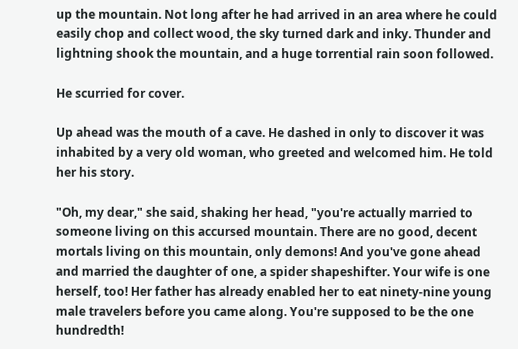up the mountain. Not long after he had arrived in an area where he could easily chop and collect wood, the sky turned dark and inky. Thunder and lightning shook the mountain, and a huge torrential rain soon followed.

He scurried for cover.

Up ahead was the mouth of a cave. He dashed in only to discover it was inhabited by a very old woman, who greeted and welcomed him. He told her his story.

"Oh, my dear," she said, shaking her head, "you're actually married to someone living on this accursed mountain. There are no good, decent mortals living on this mountain, only demons! And you've gone ahead and married the daughter of one, a spider shapeshifter. Your wife is one herself, too! Her father has already enabled her to eat ninety-nine young male travelers before you came along. You're supposed to be the one hundredth!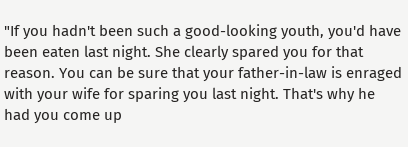"If you hadn't been such a good-looking youth, you'd have been eaten last night. She clearly spared you for that reason. You can be sure that your father-in-law is enraged with your wife for sparing you last night. That's why he had you come up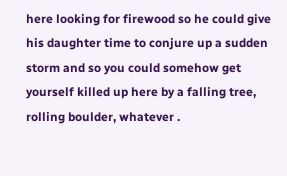here looking for firewood so he could give his daughter time to conjure up a sudden storm and so you could somehow get yourself killed up here by a falling tree, rolling boulder, whatever .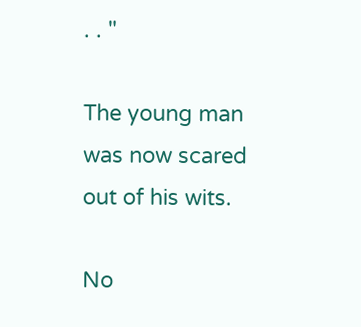. . "

The young man was now scared out of his wits.

No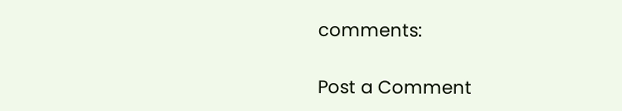comments:

Post a Comment